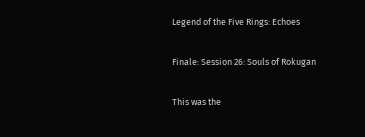Legend of the Five Rings: Echoes

Finale: Session 26: Souls of Rokugan

This was the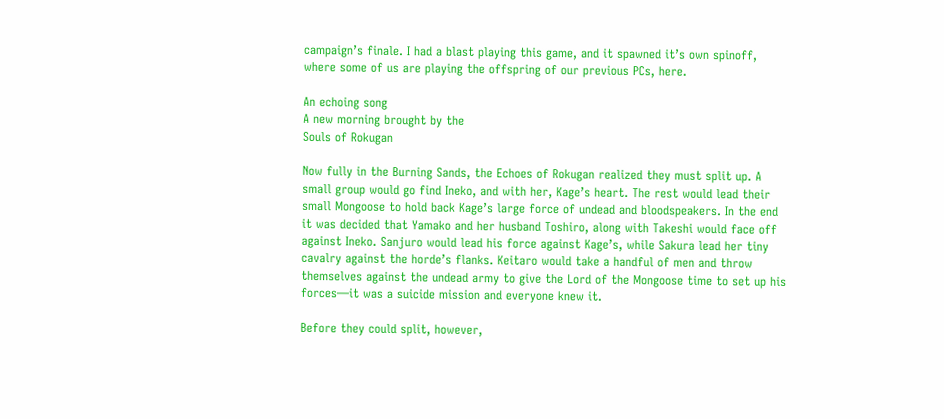campaign’s finale. I had a blast playing this game, and it spawned it’s own spinoff, where some of us are playing the offspring of our previous PCs, here.

An echoing song
A new morning brought by the
Souls of Rokugan

Now fully in the Burning Sands, the Echoes of Rokugan realized they must split up. A small group would go find Ineko, and with her, Kage’s heart. The rest would lead their small Mongoose to hold back Kage’s large force of undead and bloodspeakers. In the end it was decided that Yamako and her husband Toshiro, along with Takeshi would face off against Ineko. Sanjuro would lead his force against Kage’s, while Sakura lead her tiny cavalry against the horde’s flanks. Keitaro would take a handful of men and throw themselves against the undead army to give the Lord of the Mongoose time to set up his forces—it was a suicide mission and everyone knew it.

Before they could split, however,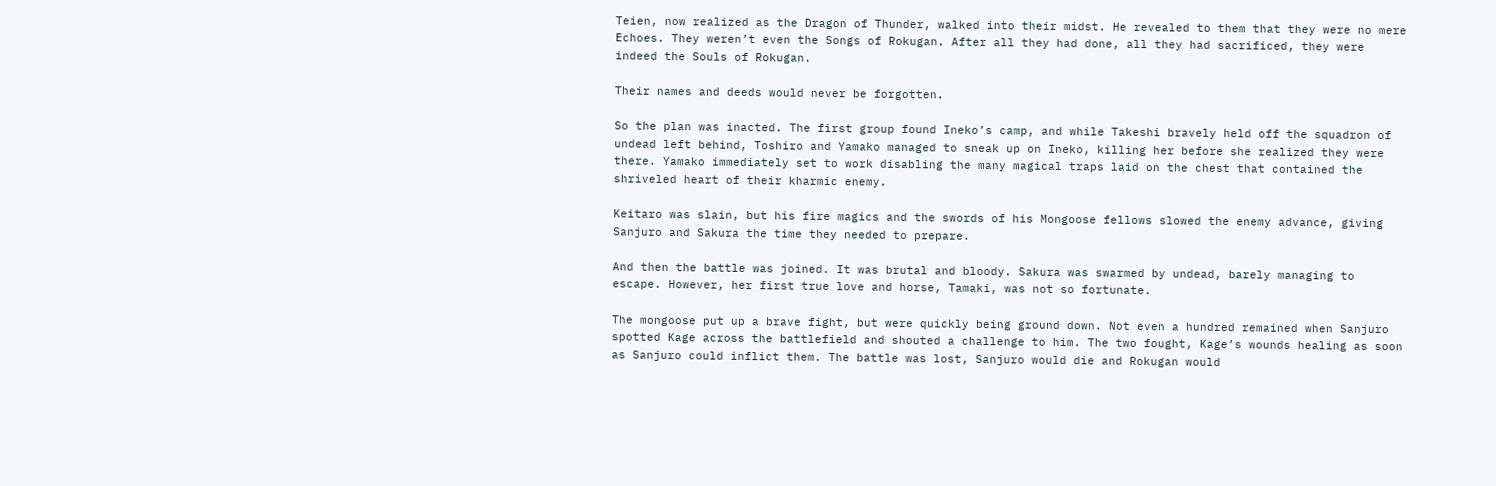Teien, now realized as the Dragon of Thunder, walked into their midst. He revealed to them that they were no mere Echoes. They weren’t even the Songs of Rokugan. After all they had done, all they had sacrificed, they were indeed the Souls of Rokugan.

Their names and deeds would never be forgotten.

So the plan was inacted. The first group found Ineko’s camp, and while Takeshi bravely held off the squadron of undead left behind, Toshiro and Yamako managed to sneak up on Ineko, killing her before she realized they were there. Yamako immediately set to work disabling the many magical traps laid on the chest that contained the shriveled heart of their kharmic enemy.

Keitaro was slain, but his fire magics and the swords of his Mongoose fellows slowed the enemy advance, giving Sanjuro and Sakura the time they needed to prepare.

And then the battle was joined. It was brutal and bloody. Sakura was swarmed by undead, barely managing to escape. However, her first true love and horse, Tamaki, was not so fortunate.

The mongoose put up a brave fight, but were quickly being ground down. Not even a hundred remained when Sanjuro spotted Kage across the battlefield and shouted a challenge to him. The two fought, Kage’s wounds healing as soon as Sanjuro could inflict them. The battle was lost, Sanjuro would die and Rokugan would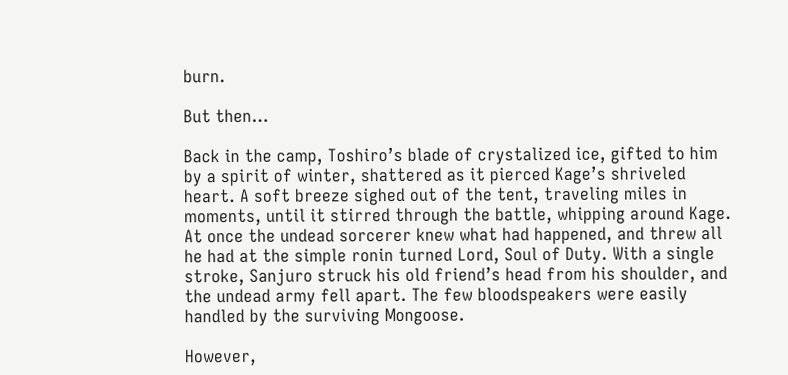burn.

But then…

Back in the camp, Toshiro’s blade of crystalized ice, gifted to him by a spirit of winter, shattered as it pierced Kage’s shriveled heart. A soft breeze sighed out of the tent, traveling miles in moments, until it stirred through the battle, whipping around Kage. At once the undead sorcerer knew what had happened, and threw all he had at the simple ronin turned Lord, Soul of Duty. With a single stroke, Sanjuro struck his old friend’s head from his shoulder, and the undead army fell apart. The few bloodspeakers were easily handled by the surviving Mongoose.

However,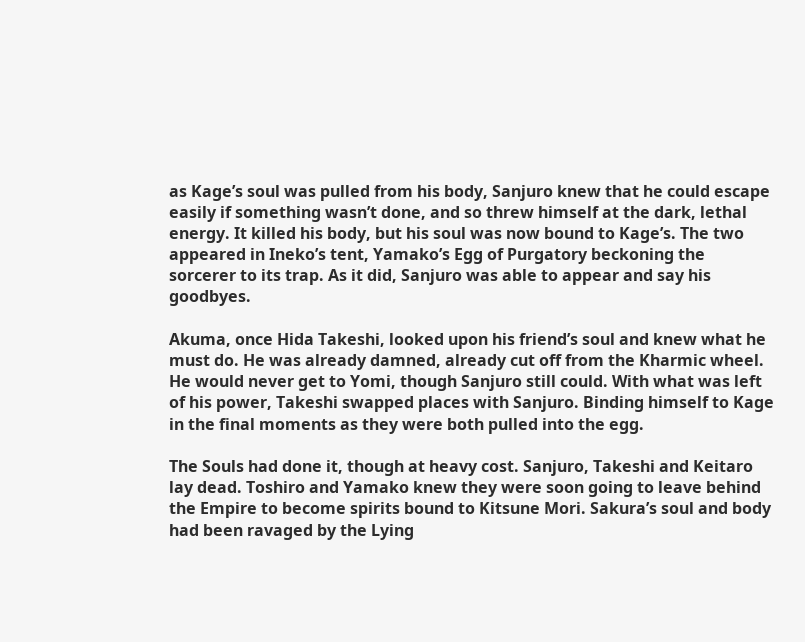as Kage’s soul was pulled from his body, Sanjuro knew that he could escape easily if something wasn’t done, and so threw himself at the dark, lethal energy. It killed his body, but his soul was now bound to Kage’s. The two appeared in Ineko’s tent, Yamako’s Egg of Purgatory beckoning the sorcerer to its trap. As it did, Sanjuro was able to appear and say his goodbyes.

Akuma, once Hida Takeshi, looked upon his friend’s soul and knew what he must do. He was already damned, already cut off from the Kharmic wheel. He would never get to Yomi, though Sanjuro still could. With what was left of his power, Takeshi swapped places with Sanjuro. Binding himself to Kage in the final moments as they were both pulled into the egg.

The Souls had done it, though at heavy cost. Sanjuro, Takeshi and Keitaro lay dead. Toshiro and Yamako knew they were soon going to leave behind the Empire to become spirits bound to Kitsune Mori. Sakura’s soul and body had been ravaged by the Lying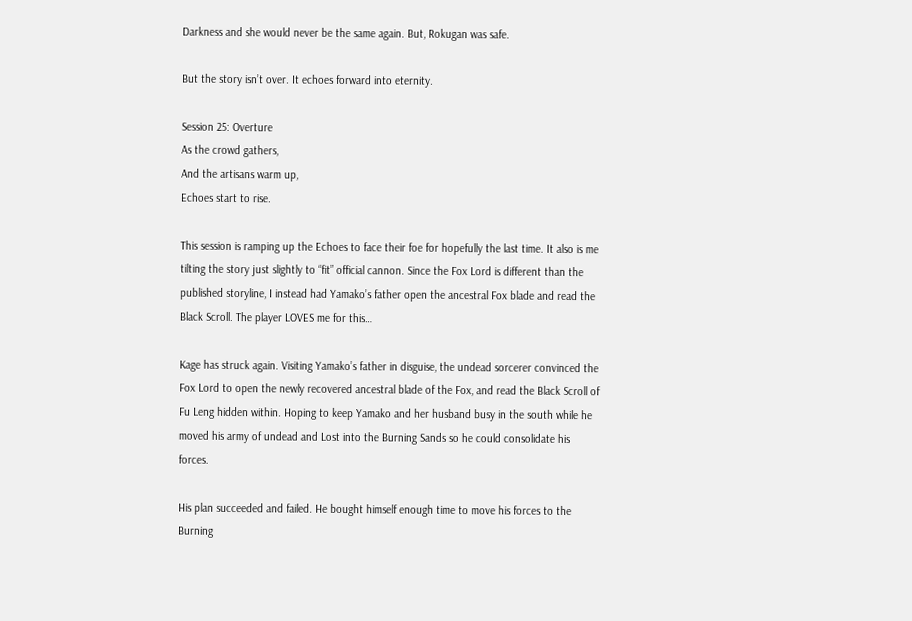Darkness and she would never be the same again. But, Rokugan was safe.

But the story isn’t over. It echoes forward into eternity.

Session 25: Overture
As the crowd gathers,
And the artisans warm up,
Echoes start to rise.

This session is ramping up the Echoes to face their foe for hopefully the last time. It also is me tilting the story just slightly to “fit” official cannon. Since the Fox Lord is different than the published storyline, I instead had Yamako’s father open the ancestral Fox blade and read the Black Scroll. The player LOVES me for this…

Kage has struck again. Visiting Yamako’s father in disguise, the undead sorcerer convinced the Fox Lord to open the newly recovered ancestral blade of the Fox, and read the Black Scroll of Fu Leng hidden within. Hoping to keep Yamako and her husband busy in the south while he moved his army of undead and Lost into the Burning Sands so he could consolidate his forces.

His plan succeeded and failed. He bought himself enough time to move his forces to the Burning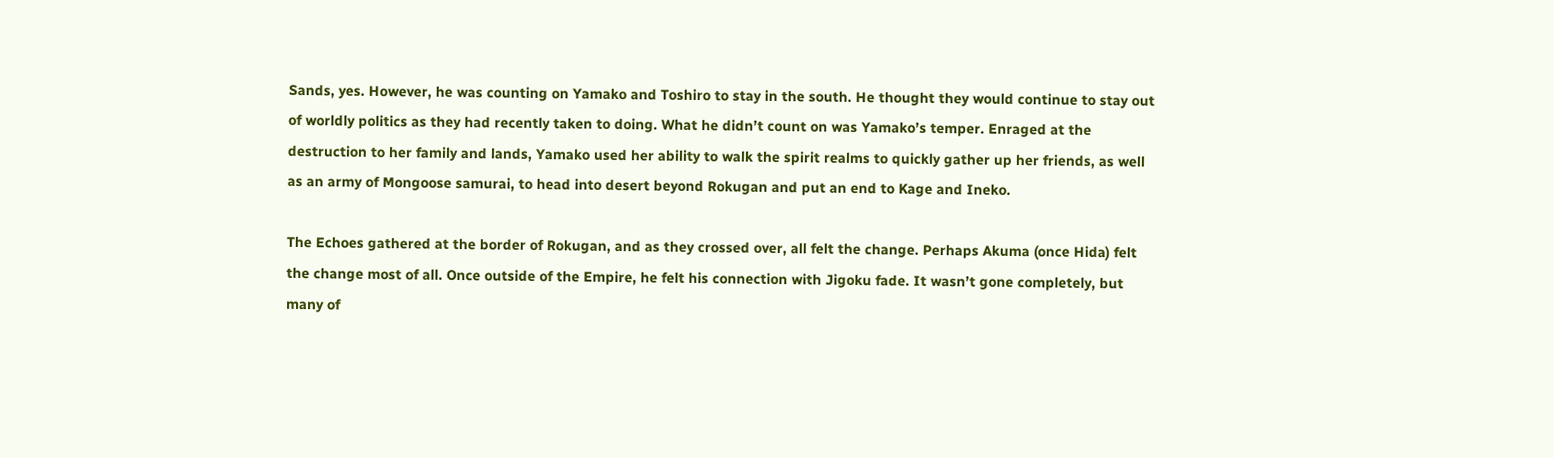Sands, yes. However, he was counting on Yamako and Toshiro to stay in the south. He thought they would continue to stay out of worldly politics as they had recently taken to doing. What he didn’t count on was Yamako’s temper. Enraged at the destruction to her family and lands, Yamako used her ability to walk the spirit realms to quickly gather up her friends, as well as an army of Mongoose samurai, to head into desert beyond Rokugan and put an end to Kage and Ineko.

The Echoes gathered at the border of Rokugan, and as they crossed over, all felt the change. Perhaps Akuma (once Hida) felt the change most of all. Once outside of the Empire, he felt his connection with Jigoku fade. It wasn’t gone completely, but many of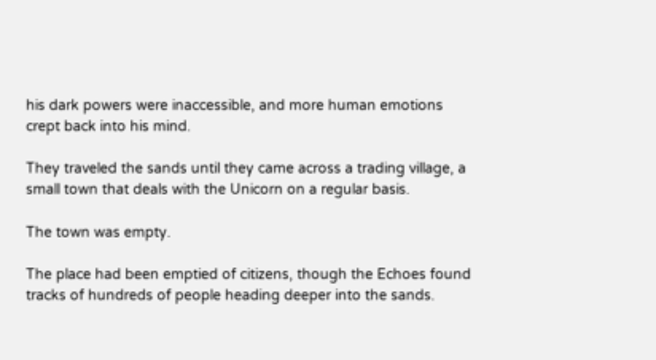his dark powers were inaccessible, and more human emotions crept back into his mind.

They traveled the sands until they came across a trading village, a small town that deals with the Unicorn on a regular basis.

The town was empty.

The place had been emptied of citizens, though the Echoes found tracks of hundreds of people heading deeper into the sands.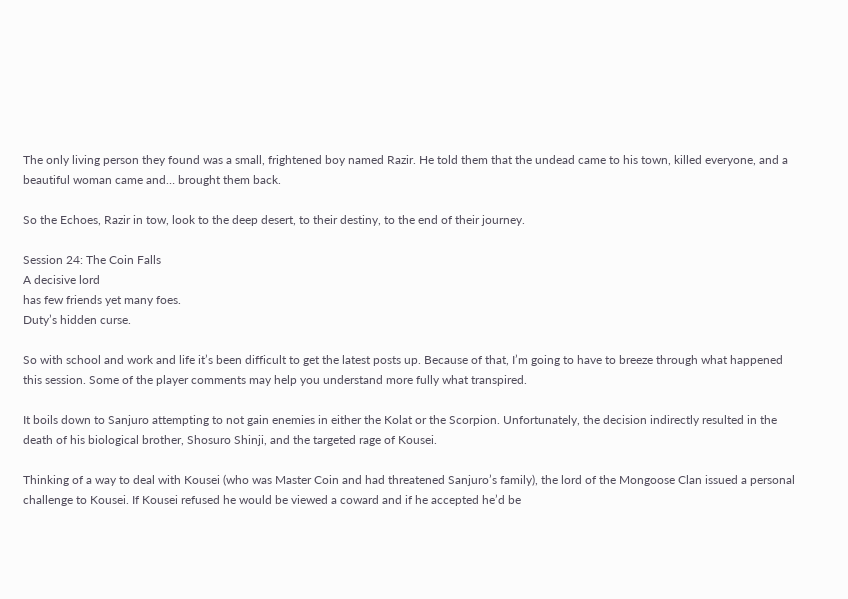The only living person they found was a small, frightened boy named Razir. He told them that the undead came to his town, killed everyone, and a beautiful woman came and… brought them back.

So the Echoes, Razir in tow, look to the deep desert, to their destiny, to the end of their journey.

Session 24: The Coin Falls
A decisive lord
has few friends yet many foes.
Duty’s hidden curse.

So with school and work and life it’s been difficult to get the latest posts up. Because of that, I’m going to have to breeze through what happened this session. Some of the player comments may help you understand more fully what transpired.

It boils down to Sanjuro attempting to not gain enemies in either the Kolat or the Scorpion. Unfortunately, the decision indirectly resulted in the death of his biological brother, Shosuro Shinji, and the targeted rage of Kousei.

Thinking of a way to deal with Kousei (who was Master Coin and had threatened Sanjuro’s family), the lord of the Mongoose Clan issued a personal challenge to Kousei. If Kousei refused he would be viewed a coward and if he accepted he’d be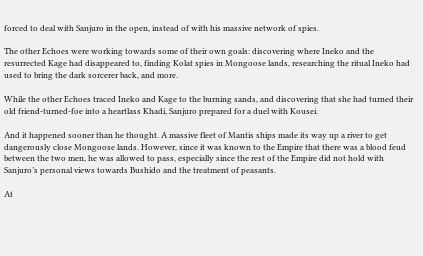forced to deal with Sanjuro in the open, instead of with his massive network of spies.

The other Echoes were working towards some of their own goals: discovering where Ineko and the resurrected Kage had disappeared to, finding Kolat spies in Mongoose lands, researching the ritual Ineko had used to bring the dark sorcerer back, and more.

While the other Echoes traced Ineko and Kage to the burning sands, and discovering that she had turned their old friend-turned-foe into a heartlass Khadi, Sanjuro prepared for a duel with Kousei.

And it happened sooner than he thought. A massive fleet of Mantis ships made its way up a river to get dangerously close Mongoose lands. However, since it was known to the Empire that there was a blood feud between the two men, he was allowed to pass, especially since the rest of the Empire did not hold with Sanjuro’s personal views towards Bushido and the treatment of peasants.

At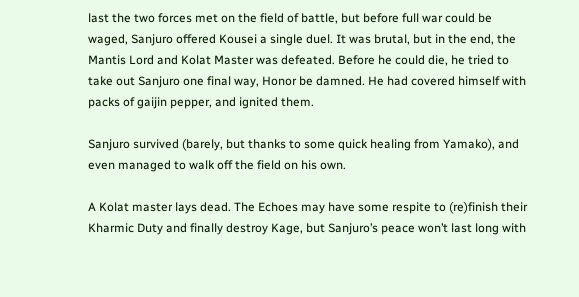last the two forces met on the field of battle, but before full war could be waged, Sanjuro offered Kousei a single duel. It was brutal, but in the end, the Mantis Lord and Kolat Master was defeated. Before he could die, he tried to take out Sanjuro one final way, Honor be damned. He had covered himself with packs of gaijin pepper, and ignited them.

Sanjuro survived (barely, but thanks to some quick healing from Yamako), and even managed to walk off the field on his own.

A Kolat master lays dead. The Echoes may have some respite to (re)finish their Kharmic Duty and finally destroy Kage, but Sanjuro’s peace won’t last long with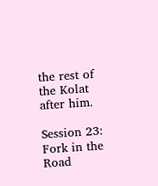the rest of the Kolat after him.

Session 23: Fork in the Road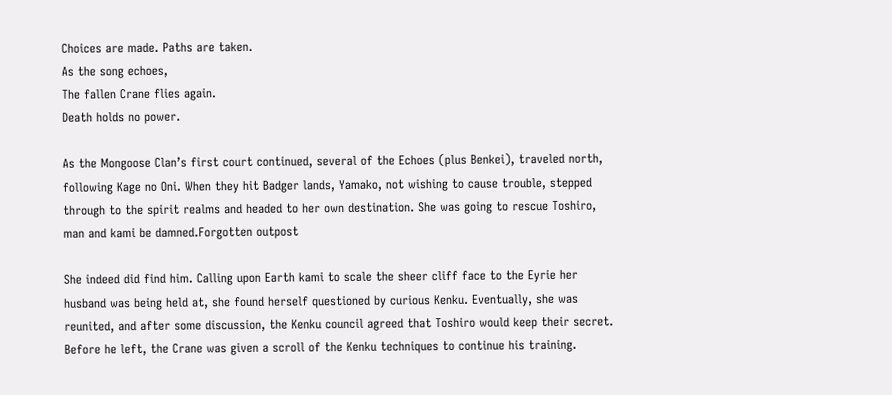Choices are made. Paths are taken.
As the song echoes,
The fallen Crane flies again.
Death holds no power.

As the Mongoose Clan’s first court continued, several of the Echoes (plus Benkei), traveled north, following Kage no Oni. When they hit Badger lands, Yamako, not wishing to cause trouble, stepped through to the spirit realms and headed to her own destination. She was going to rescue Toshiro, man and kami be damned.Forgotten outpost

She indeed did find him. Calling upon Earth kami to scale the sheer cliff face to the Eyrie her husband was being held at, she found herself questioned by curious Kenku. Eventually, she was reunited, and after some discussion, the Kenku council agreed that Toshiro would keep their secret. Before he left, the Crane was given a scroll of the Kenku techniques to continue his training.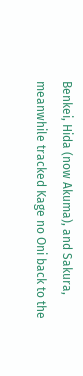Benkei, Hida (now Akuma), and Sakura, meanwhile tracked Kage no Oni back to the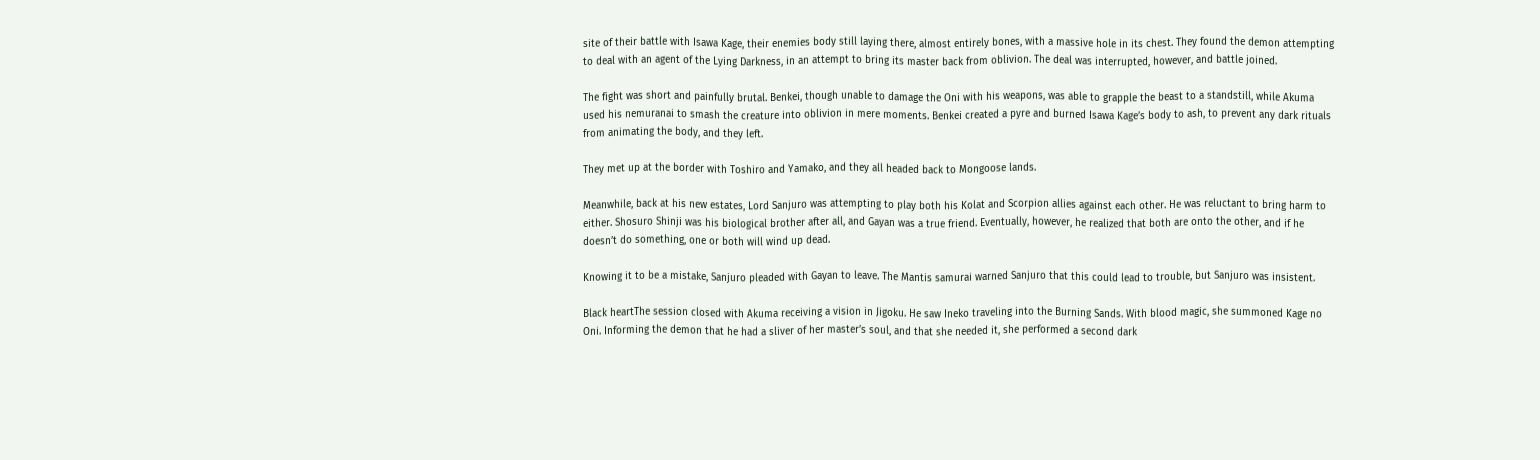site of their battle with Isawa Kage, their enemies body still laying there, almost entirely bones, with a massive hole in its chest. They found the demon attempting to deal with an agent of the Lying Darkness, in an attempt to bring its master back from oblivion. The deal was interrupted, however, and battle joined.

The fight was short and painfully brutal. Benkei, though unable to damage the Oni with his weapons, was able to grapple the beast to a standstill, while Akuma used his nemuranai to smash the creature into oblivion in mere moments. Benkei created a pyre and burned Isawa Kage’s body to ash, to prevent any dark rituals from animating the body, and they left.

They met up at the border with Toshiro and Yamako, and they all headed back to Mongoose lands.

Meanwhile, back at his new estates, Lord Sanjuro was attempting to play both his Kolat and Scorpion allies against each other. He was reluctant to bring harm to either. Shosuro Shinji was his biological brother after all, and Gayan was a true friend. Eventually, however, he realized that both are onto the other, and if he doesn’t do something, one or both will wind up dead.

Knowing it to be a mistake, Sanjuro pleaded with Gayan to leave. The Mantis samurai warned Sanjuro that this could lead to trouble, but Sanjuro was insistent.

Black heartThe session closed with Akuma receiving a vision in Jigoku. He saw Ineko traveling into the Burning Sands. With blood magic, she summoned Kage no Oni. Informing the demon that he had a sliver of her master’s soul, and that she needed it, she performed a second dark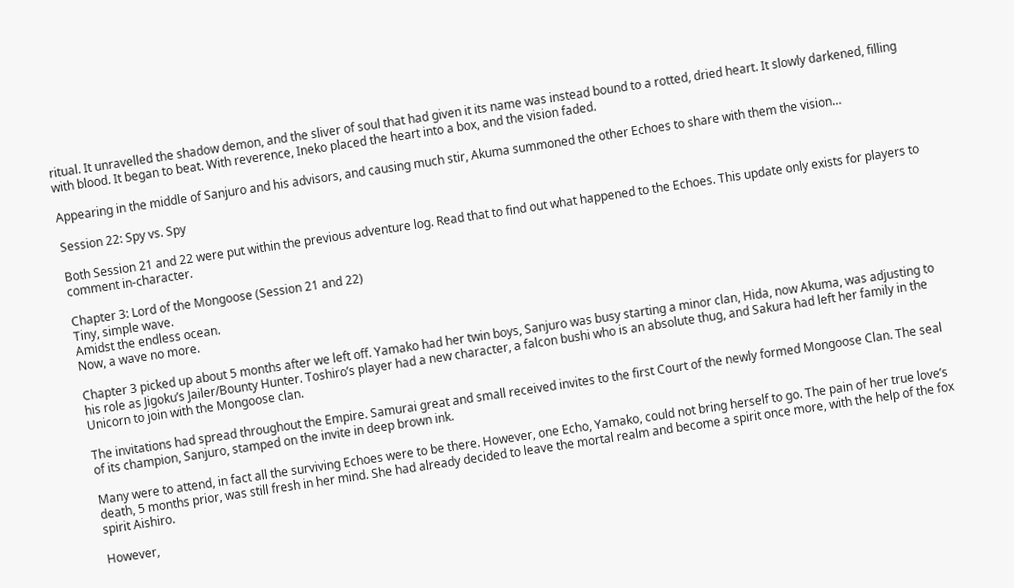ritual. It unravelled the shadow demon, and the sliver of soul that had given it its name was instead bound to a rotted, dried heart. It slowly darkened, filling with blood. It began to beat. With reverence, Ineko placed the heart into a box, and the vision faded.

Appearing in the middle of Sanjuro and his advisors, and causing much stir, Akuma summoned the other Echoes to share with them the vision…

Session 22: Spy vs. Spy

Both Session 21 and 22 were put within the previous adventure log. Read that to find out what happened to the Echoes. This update only exists for players to comment in-character.

Chapter 3: Lord of the Mongoose (Session 21 and 22)
Tiny, simple wave.
Amidst the endless ocean.
Now, a wave no more.

Chapter 3 picked up about 5 months after we left off. Yamako had her twin boys, Sanjuro was busy starting a minor clan, Hida, now Akuma, was adjusting to his role as Jigoku’s Jailer/Bounty Hunter. Toshiro’s player had a new character, a falcon bushi who is an absolute thug, and Sakura had left her family in the Unicorn to join with the Mongoose clan.

The invitations had spread throughout the Empire. Samurai great and small received invites to the first Court of the newly formed Mongoose Clan. The seal of its champion, Sanjuro, stamped on the invite in deep brown ink.

Many were to attend, in fact all the surviving Echoes were to be there. However, one Echo, Yamako, could not bring herself to go. The pain of her true love’s death, 5 months prior, was still fresh in her mind. She had already decided to leave the mortal realm and become a spirit once more, with the help of the fox spirit Aishiro.

However,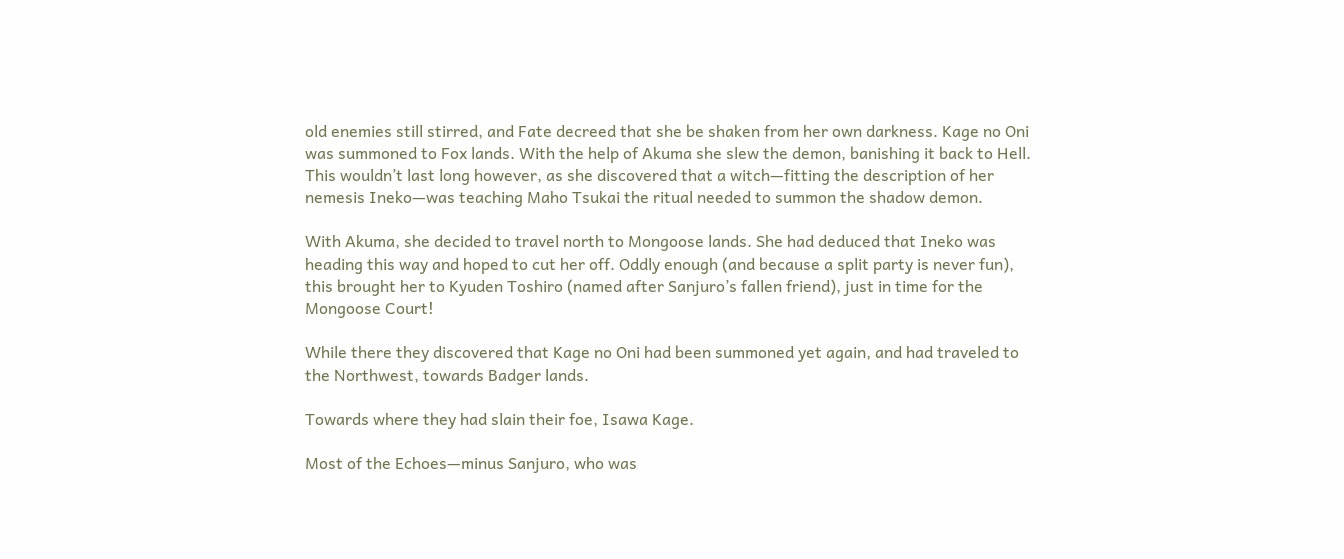old enemies still stirred, and Fate decreed that she be shaken from her own darkness. Kage no Oni was summoned to Fox lands. With the help of Akuma she slew the demon, banishing it back to Hell. This wouldn’t last long however, as she discovered that a witch—fitting the description of her nemesis Ineko—was teaching Maho Tsukai the ritual needed to summon the shadow demon.

With Akuma, she decided to travel north to Mongoose lands. She had deduced that Ineko was heading this way and hoped to cut her off. Oddly enough (and because a split party is never fun), this brought her to Kyuden Toshiro (named after Sanjuro’s fallen friend), just in time for the Mongoose Court!

While there they discovered that Kage no Oni had been summoned yet again, and had traveled to the Northwest, towards Badger lands.

Towards where they had slain their foe, Isawa Kage.

Most of the Echoes—minus Sanjuro, who was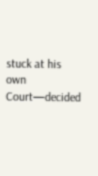stuck at his own Court—decided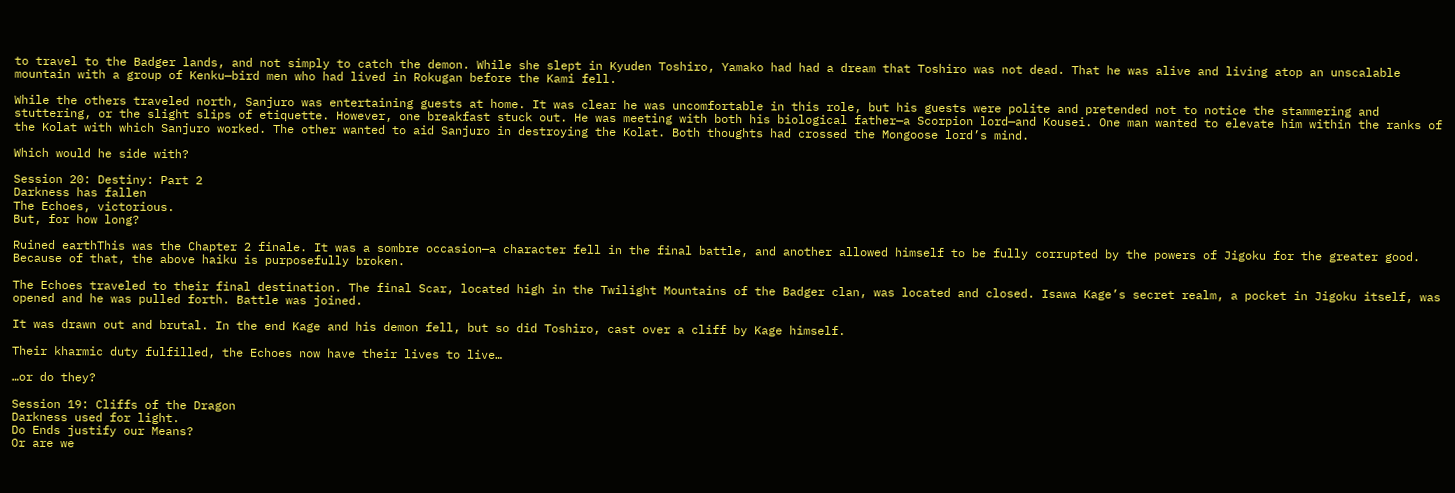to travel to the Badger lands, and not simply to catch the demon. While she slept in Kyuden Toshiro, Yamako had had a dream that Toshiro was not dead. That he was alive and living atop an unscalable mountain with a group of Kenku—bird men who had lived in Rokugan before the Kami fell.

While the others traveled north, Sanjuro was entertaining guests at home. It was clear he was uncomfortable in this role, but his guests were polite and pretended not to notice the stammering and stuttering, or the slight slips of etiquette. However, one breakfast stuck out. He was meeting with both his biological father—a Scorpion lord—and Kousei. One man wanted to elevate him within the ranks of the Kolat with which Sanjuro worked. The other wanted to aid Sanjuro in destroying the Kolat. Both thoughts had crossed the Mongoose lord’s mind.

Which would he side with?

Session 20: Destiny: Part 2
Darkness has fallen
The Echoes, victorious.
But, for how long?

Ruined earthThis was the Chapter 2 finale. It was a sombre occasion—a character fell in the final battle, and another allowed himself to be fully corrupted by the powers of Jigoku for the greater good. Because of that, the above haiku is purposefully broken.

The Echoes traveled to their final destination. The final Scar, located high in the Twilight Mountains of the Badger clan, was located and closed. Isawa Kage’s secret realm, a pocket in Jigoku itself, was opened and he was pulled forth. Battle was joined.

It was drawn out and brutal. In the end Kage and his demon fell, but so did Toshiro, cast over a cliff by Kage himself.

Their kharmic duty fulfilled, the Echoes now have their lives to live…

…or do they?

Session 19: Cliffs of the Dragon
Darkness used for light.
Do Ends justify our Means?
Or are we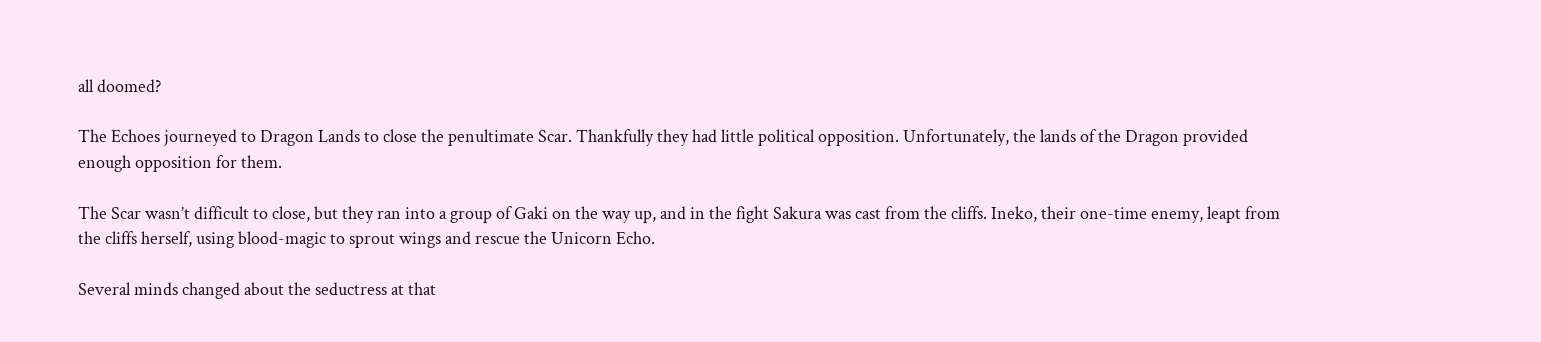all doomed?

The Echoes journeyed to Dragon Lands to close the penultimate Scar. Thankfully they had little political opposition. Unfortunately, the lands of the Dragon provided enough opposition for them.

The Scar wasn’t difficult to close, but they ran into a group of Gaki on the way up, and in the fight Sakura was cast from the cliffs. Ineko, their one-time enemy, leapt from the cliffs herself, using blood-magic to sprout wings and rescue the Unicorn Echo.

Several minds changed about the seductress at that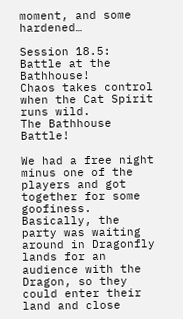moment, and some hardened…

Session 18.5: Battle at the Bathhouse!
Chaos takes control
when the Cat Spirit runs wild.
The Bathhouse Battle!

We had a free night minus one of the players and got together for some goofiness. Basically, the party was waiting around in Dragonfly lands for an audience with the Dragon, so they could enter their land and close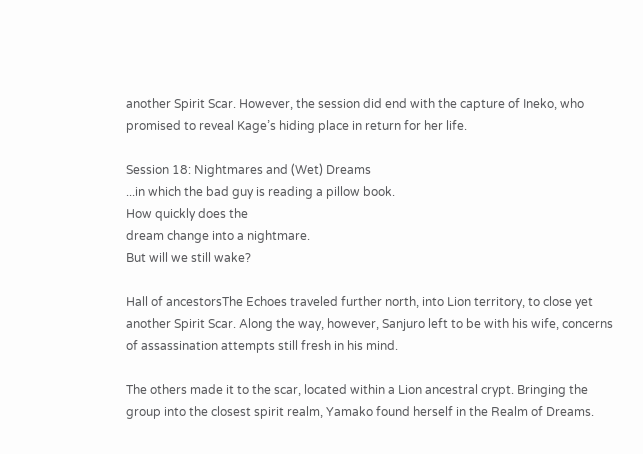another Spirit Scar. However, the session did end with the capture of Ineko, who promised to reveal Kage’s hiding place in return for her life.

Session 18: Nightmares and (Wet) Dreams
...in which the bad guy is reading a pillow book.
How quickly does the
dream change into a nightmare.
But will we still wake?

Hall of ancestorsThe Echoes traveled further north, into Lion territory, to close yet another Spirit Scar. Along the way, however, Sanjuro left to be with his wife, concerns of assassination attempts still fresh in his mind.

The others made it to the scar, located within a Lion ancestral crypt. Bringing the group into the closest spirit realm, Yamako found herself in the Realm of Dreams.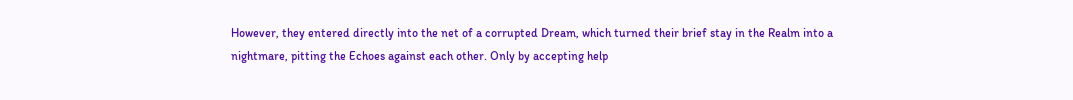However, they entered directly into the net of a corrupted Dream, which turned their brief stay in the Realm into a nightmare, pitting the Echoes against each other. Only by accepting help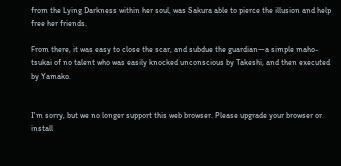from the Lying Darkness within her soul, was Sakura able to pierce the illusion and help free her friends.

From there, it was easy to close the scar, and subdue the guardian—a simple maho-tsukai of no talent who was easily knocked unconscious by Takeshi, and then executed by Yamako.


I'm sorry, but we no longer support this web browser. Please upgrade your browser or install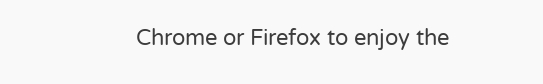Chrome or Firefox to enjoy the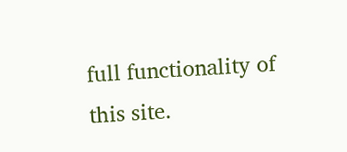full functionality of this site.